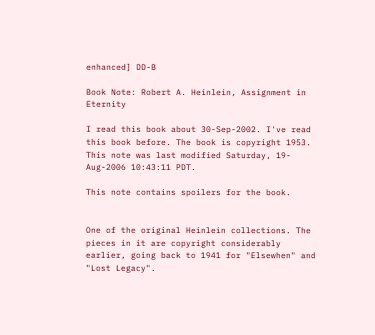enhanced] DD-B

Book Note: Robert A. Heinlein, Assignment in Eternity

I read this book about 30-Sep-2002. I've read this book before. The book is copyright 1953. This note was last modified Saturday, 19-Aug-2006 10:43:11 PDT.

This note contains spoilers for the book.


One of the original Heinlein collections. The pieces in it are copyright considerably earlier, going back to 1941 for "Elsewhen" and "Lost Legacy".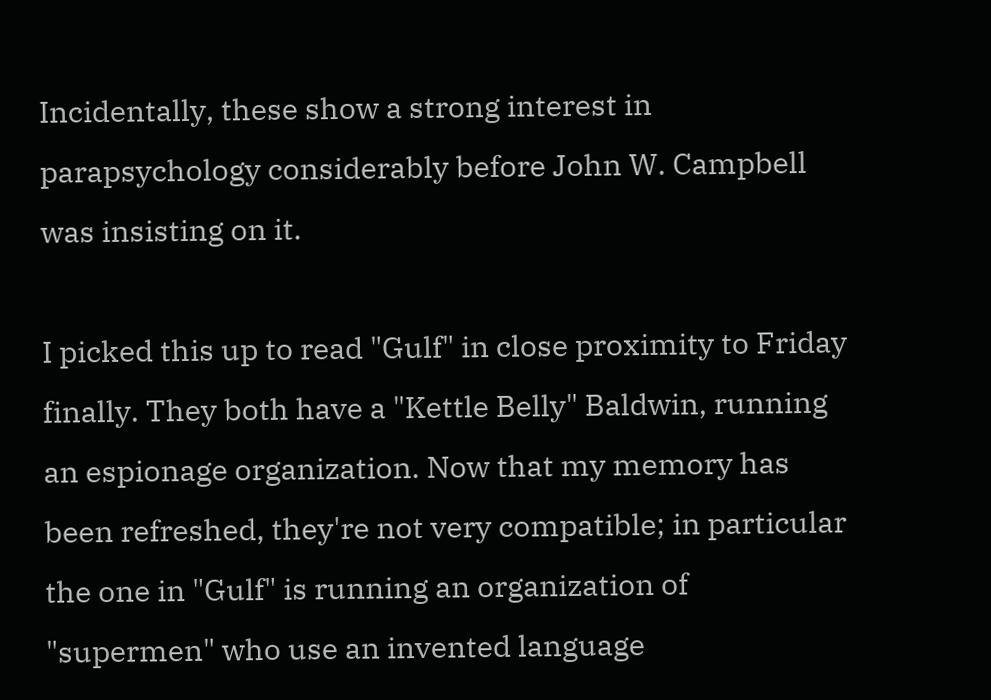Incidentally, these show a strong interest in parapsychology considerably before John W. Campbell was insisting on it.

I picked this up to read "Gulf" in close proximity to Friday finally. They both have a "Kettle Belly" Baldwin, running an espionage organization. Now that my memory has been refreshed, they're not very compatible; in particular the one in "Gulf" is running an organization of "supermen" who use an invented language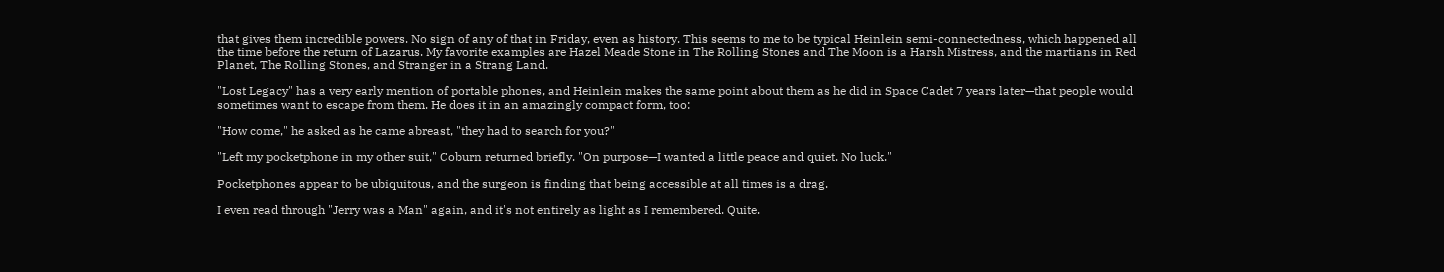that gives them incredible powers. No sign of any of that in Friday, even as history. This seems to me to be typical Heinlein semi-connectedness, which happened all the time before the return of Lazarus. My favorite examples are Hazel Meade Stone in The Rolling Stones and The Moon is a Harsh Mistress, and the martians in Red Planet, The Rolling Stones, and Stranger in a Strang Land.

"Lost Legacy" has a very early mention of portable phones, and Heinlein makes the same point about them as he did in Space Cadet 7 years later—that people would sometimes want to escape from them. He does it in an amazingly compact form, too:

"How come," he asked as he came abreast, "they had to search for you?"

"Left my pocketphone in my other suit," Coburn returned briefly. "On purpose—I wanted a little peace and quiet. No luck."

Pocketphones appear to be ubiquitous, and the surgeon is finding that being accessible at all times is a drag.

I even read through "Jerry was a Man" again, and it's not entirely as light as I remembered. Quite.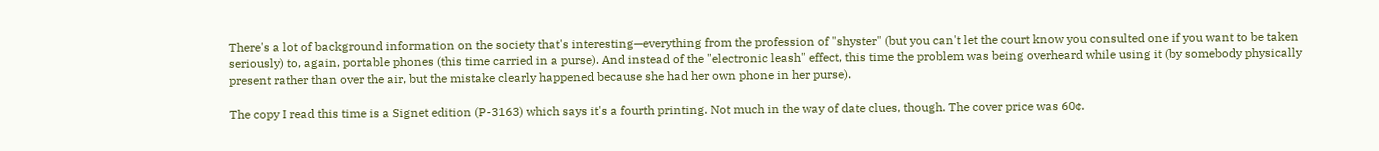There's a lot of background information on the society that's interesting—everything from the profession of "shyster" (but you can't let the court know you consulted one if you want to be taken seriously) to, again, portable phones (this time carried in a purse). And instead of the "electronic leash" effect, this time the problem was being overheard while using it (by somebody physically present rather than over the air, but the mistake clearly happened because she had her own phone in her purse).

The copy I read this time is a Signet edition (P-3163) which says it's a fourth printing. Not much in the way of date clues, though. The cover price was 60¢.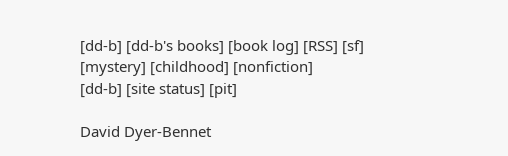[dd-b] [dd-b's books] [book log] [RSS] [sf] [mystery] [childhood] [nonfiction]
[dd-b] [site status] [pit]

David Dyer-Bennet